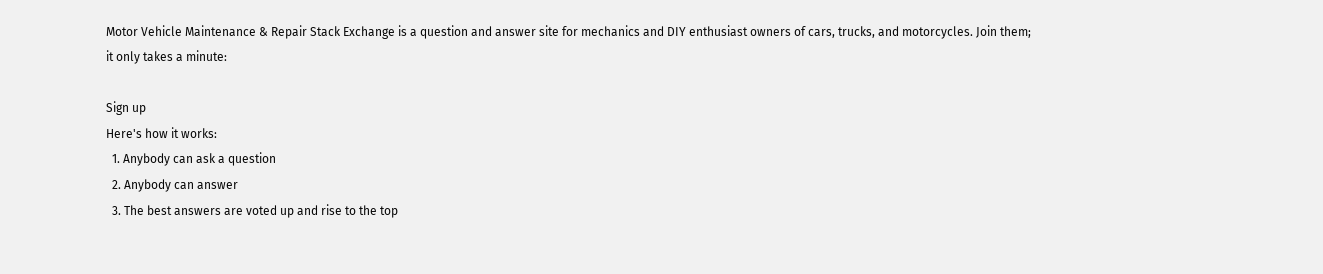Motor Vehicle Maintenance & Repair Stack Exchange is a question and answer site for mechanics and DIY enthusiast owners of cars, trucks, and motorcycles. Join them; it only takes a minute:

Sign up
Here's how it works:
  1. Anybody can ask a question
  2. Anybody can answer
  3. The best answers are voted up and rise to the top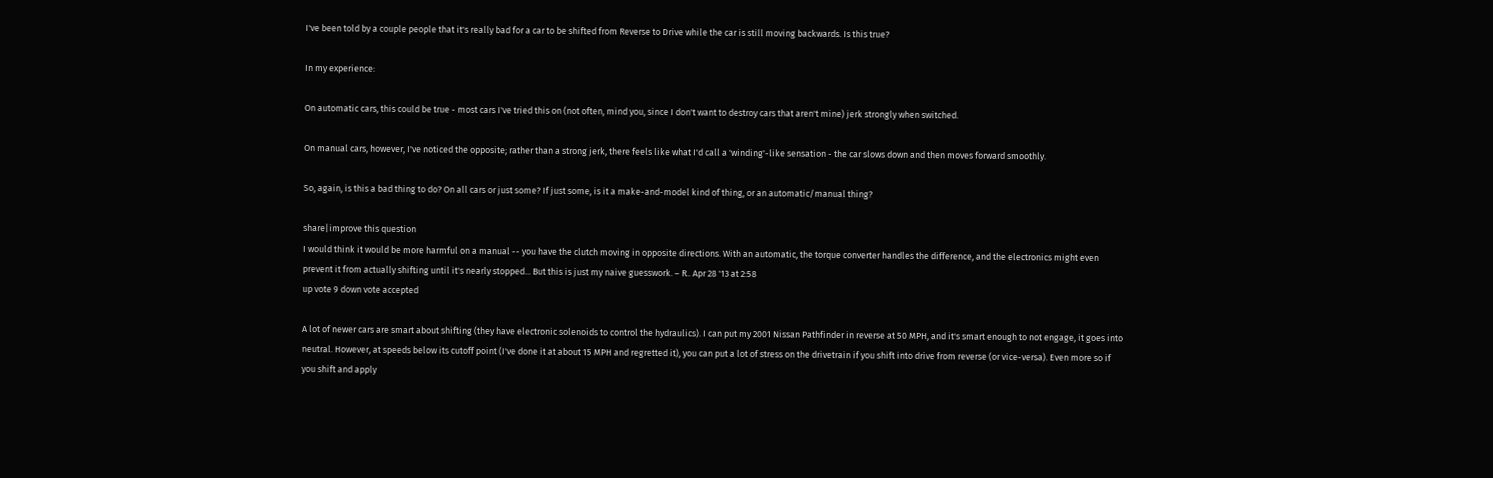I've been told by a couple people that it's really bad for a car to be shifted from Reverse to Drive while the car is still moving backwards. Is this true?

In my experience:

On automatic cars, this could be true - most cars I've tried this on (not often, mind you, since I don't want to destroy cars that aren't mine) jerk strongly when switched.

On manual cars, however, I've noticed the opposite; rather than a strong jerk, there feels like what I'd call a 'winding'-like sensation - the car slows down and then moves forward smoothly.

So, again, is this a bad thing to do? On all cars or just some? If just some, is it a make-and-model kind of thing, or an automatic/manual thing?

share|improve this question
I would think it would be more harmful on a manual -- you have the clutch moving in opposite directions. With an automatic, the torque converter handles the difference, and the electronics might even prevent it from actually shifting until it's nearly stopped... But this is just my naive guesswork. – R.. Apr 28 '13 at 2:58
up vote 9 down vote accepted

A lot of newer cars are smart about shifting (they have electronic solenoids to control the hydraulics). I can put my 2001 Nissan Pathfinder in reverse at 50 MPH, and it's smart enough to not engage, it goes into neutral. However, at speeds below its cutoff point (I've done it at about 15 MPH and regretted it), you can put a lot of stress on the drivetrain if you shift into drive from reverse (or vice-versa). Even more so if you shift and apply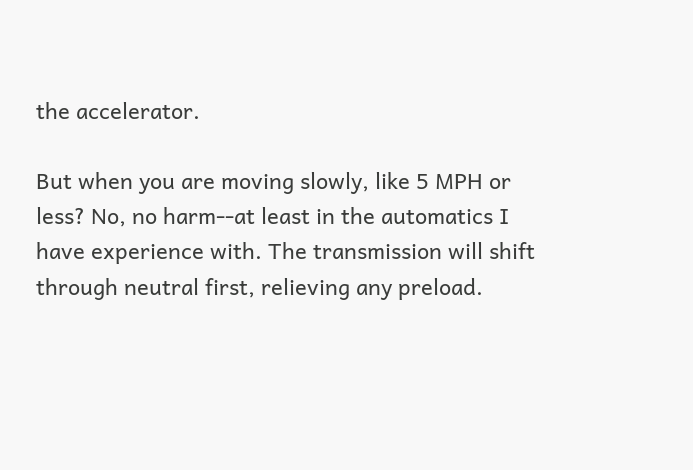the accelerator.

But when you are moving slowly, like 5 MPH or less? No, no harm--at least in the automatics I have experience with. The transmission will shift through neutral first, relieving any preload.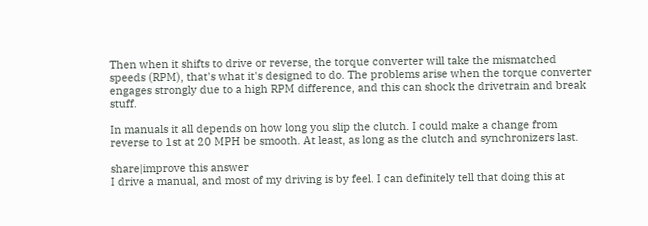Then when it shifts to drive or reverse, the torque converter will take the mismatched speeds (RPM), that's what it's designed to do. The problems arise when the torque converter engages strongly due to a high RPM difference, and this can shock the drivetrain and break stuff.

In manuals it all depends on how long you slip the clutch. I could make a change from reverse to 1st at 20 MPH be smooth. At least, as long as the clutch and synchronizers last.

share|improve this answer
I drive a manual, and most of my driving is by feel. I can definitely tell that doing this at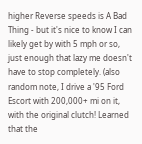higher Reverse speeds is A Bad Thing - but it's nice to know I can likely get by with 5 mph or so, just enough that lazy me doesn't have to stop completely. (also random note, I drive a '95 Ford Escort with 200,000+ mi on it, with the original clutch! Learned that the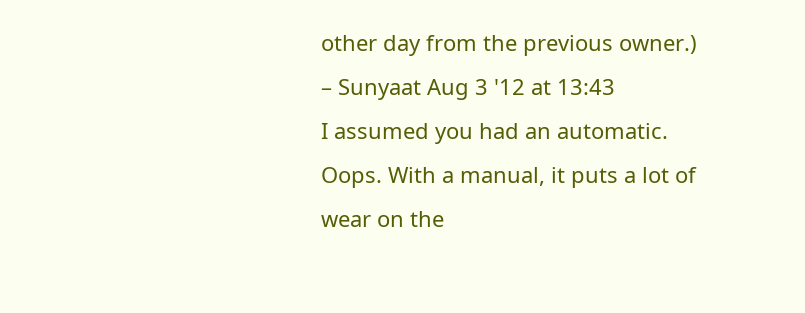other day from the previous owner.) – Sunyaat Aug 3 '12 at 13:43
I assumed you had an automatic. Oops. With a manual, it puts a lot of wear on the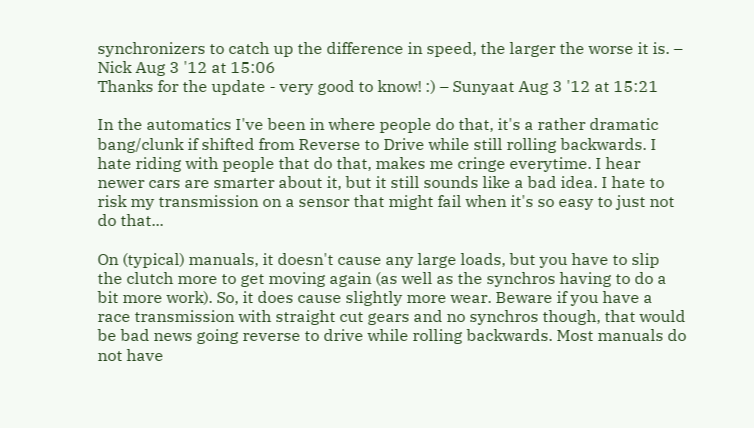synchronizers to catch up the difference in speed, the larger the worse it is. – Nick Aug 3 '12 at 15:06
Thanks for the update - very good to know! :) – Sunyaat Aug 3 '12 at 15:21

In the automatics I've been in where people do that, it's a rather dramatic bang/clunk if shifted from Reverse to Drive while still rolling backwards. I hate riding with people that do that, makes me cringe everytime. I hear newer cars are smarter about it, but it still sounds like a bad idea. I hate to risk my transmission on a sensor that might fail when it's so easy to just not do that...

On (typical) manuals, it doesn't cause any large loads, but you have to slip the clutch more to get moving again (as well as the synchros having to do a bit more work). So, it does cause slightly more wear. Beware if you have a race transmission with straight cut gears and no synchros though, that would be bad news going reverse to drive while rolling backwards. Most manuals do not have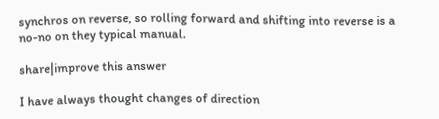synchros on reverse, so rolling forward and shifting into reverse is a no-no on they typical manual.

share|improve this answer

I have always thought changes of direction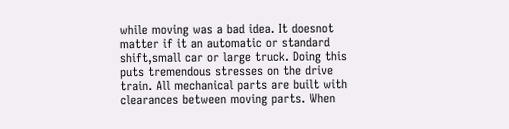while moving was a bad idea. It doesnot matter if it an automatic or standard shift,small car or large truck. Doing this puts tremendous stresses on the drive train. All mechanical parts are built with clearances between moving parts. When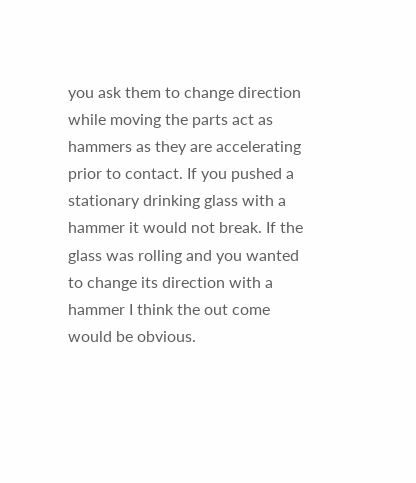you ask them to change direction while moving the parts act as hammers as they are accelerating prior to contact. If you pushed a stationary drinking glass with a hammer it would not break. If the glass was rolling and you wanted to change its direction with a hammer I think the out come would be obvious.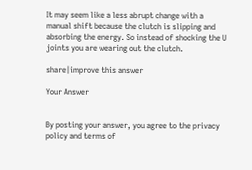It may seem like a less abrupt change with a manual shift because the clutch is slipping and absorbing the energy. So instead of shocking the U joints you are wearing out the clutch.

share|improve this answer

Your Answer


By posting your answer, you agree to the privacy policy and terms of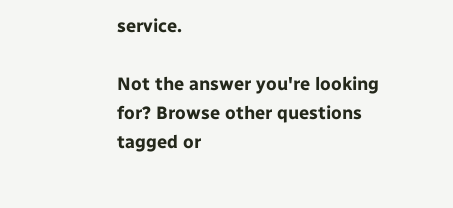service.

Not the answer you're looking for? Browse other questions tagged or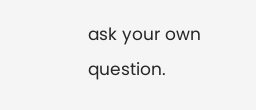ask your own question.